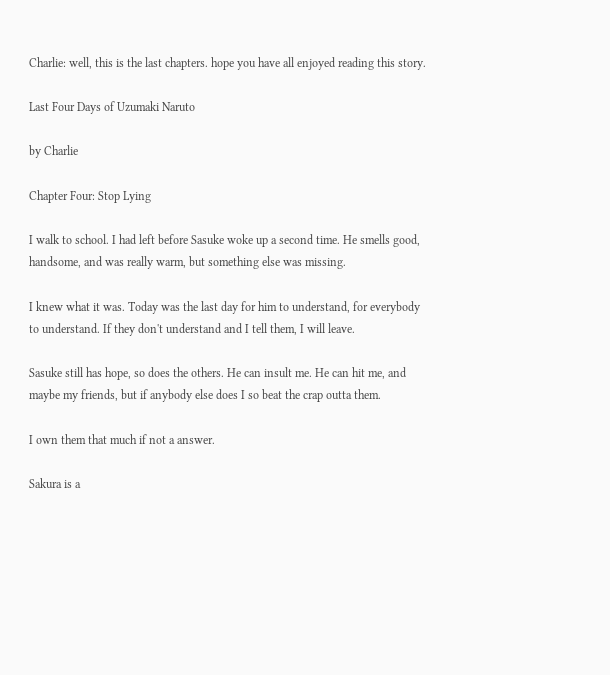Charlie: well, this is the last chapters. hope you have all enjoyed reading this story.

Last Four Days of Uzumaki Naruto

by Charlie

Chapter Four: Stop Lying

I walk to school. I had left before Sasuke woke up a second time. He smells good, handsome, and was really warm, but something else was missing.

I knew what it was. Today was the last day for him to understand, for everybody to understand. If they don't understand and I tell them, I will leave.

Sasuke still has hope, so does the others. He can insult me. He can hit me, and maybe my friends, but if anybody else does I so beat the crap outta them.

I own them that much if not a answer.

Sakura is a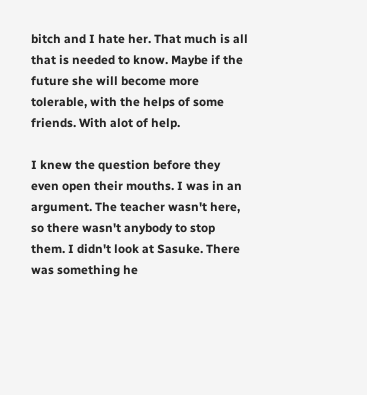bitch and I hate her. That much is all that is needed to know. Maybe if the future she will become more tolerable, with the helps of some friends. With alot of help.

I knew the question before they even open their mouths. I was in an argument. The teacher wasn't here, so there wasn't anybody to stop them. I didn't look at Sasuke. There was something he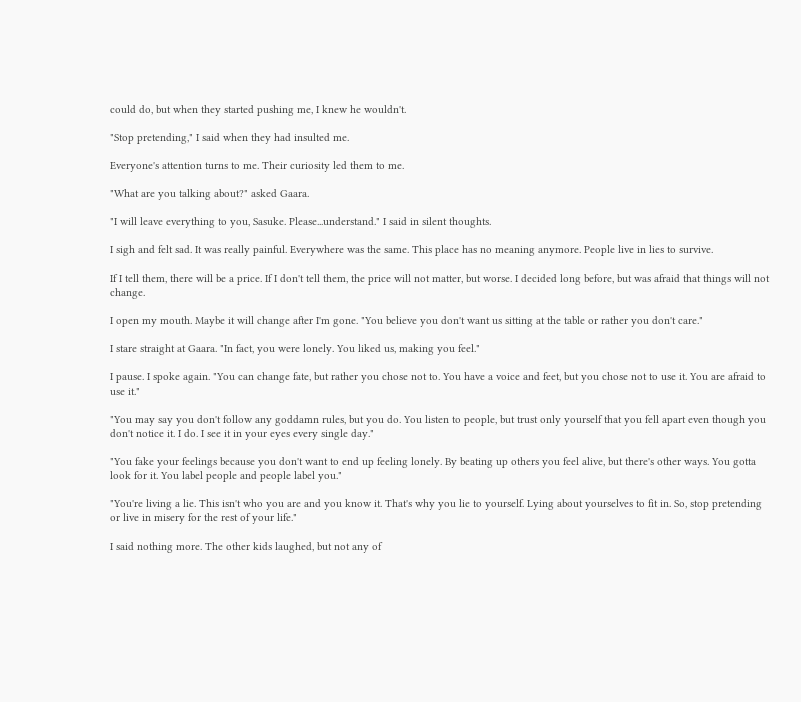could do, but when they started pushing me, I knew he wouldn't.

"Stop pretending," I said when they had insulted me.

Everyone's attention turns to me. Their curiosity led them to me.

"What are you talking about?" asked Gaara.

"I will leave everything to you, Sasuke. Please...understand." I said in silent thoughts.

I sigh and felt sad. It was really painful. Everywhere was the same. This place has no meaning anymore. People live in lies to survive.

If I tell them, there will be a price. If I don't tell them, the price will not matter, but worse. I decided long before, but was afraid that things will not change.

I open my mouth. Maybe it will change after I'm gone. "You believe you don't want us sitting at the table or rather you don't care."

I stare straight at Gaara. "In fact, you were lonely. You liked us, making you feel."

I pause. I spoke again. "You can change fate, but rather you chose not to. You have a voice and feet, but you chose not to use it. You are afraid to use it."

"You may say you don't follow any goddamn rules, but you do. You listen to people, but trust only yourself that you fell apart even though you don't notice it. I do. I see it in your eyes every single day."

"You fake your feelings because you don't want to end up feeling lonely. By beating up others you feel alive, but there's other ways. You gotta look for it. You label people and people label you."

"You're living a lie. This isn't who you are and you know it. That's why you lie to yourself. Lying about yourselves to fit in. So, stop pretending or live in misery for the rest of your life."

I said nothing more. The other kids laughed, but not any of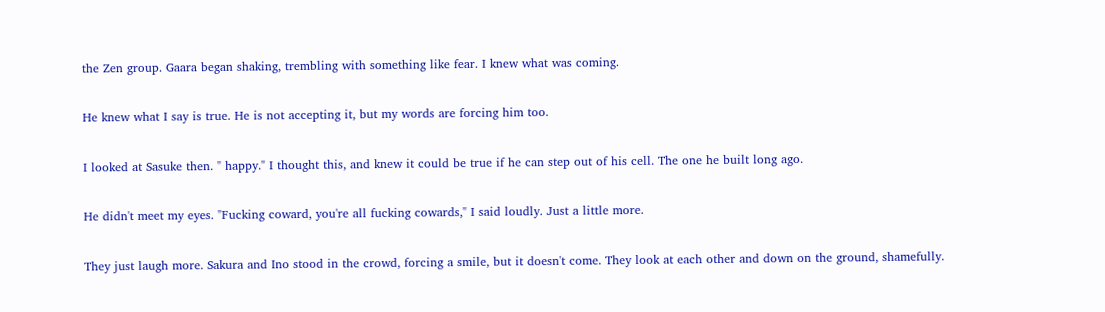the Zen group. Gaara began shaking, trembling with something like fear. I knew what was coming.

He knew what I say is true. He is not accepting it, but my words are forcing him too.

I looked at Sasuke then. " happy." I thought this, and knew it could be true if he can step out of his cell. The one he built long ago.

He didn't meet my eyes. "Fucking coward, you're all fucking cowards," I said loudly. Just a little more.

They just laugh more. Sakura and Ino stood in the crowd, forcing a smile, but it doesn't come. They look at each other and down on the ground, shamefully.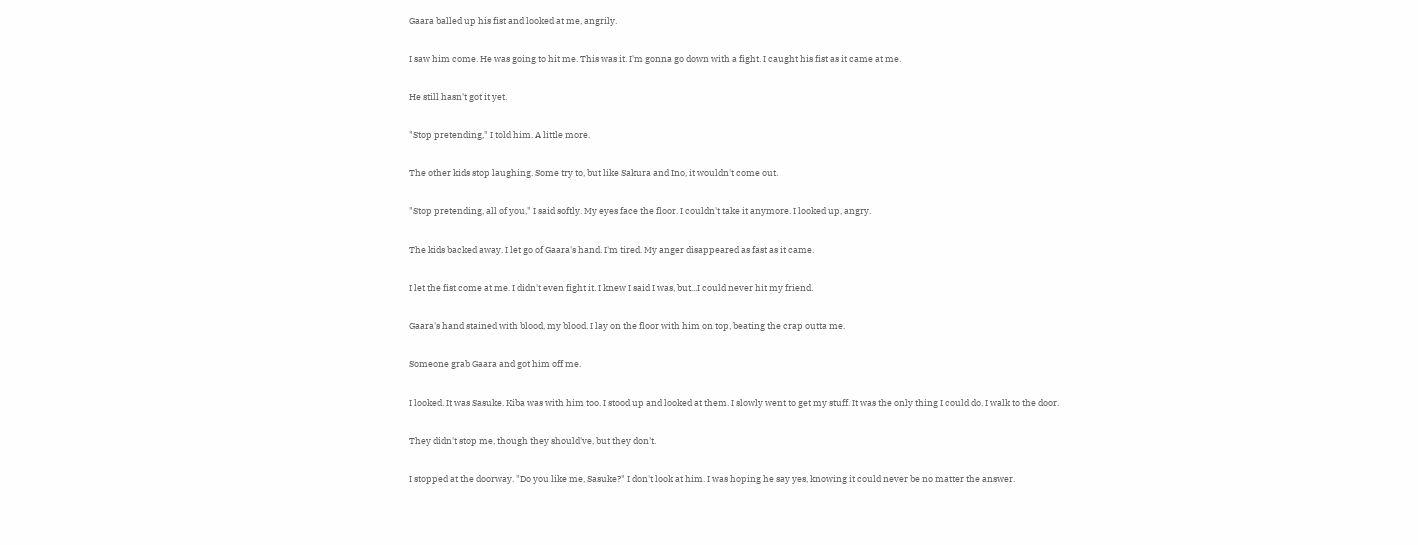Gaara balled up his fist and looked at me, angrily.

I saw him come. He was going to hit me. This was it. I'm gonna go down with a fight. I caught his fist as it came at me.

He still hasn't got it yet.

"Stop pretending," I told him. A little more.

The other kids stop laughing. Some try to, but like Sakura and Ino, it wouldn't come out.

"Stop pretending, all of you," I said softly. My eyes face the floor. I couldn't take it anymore. I looked up, angry.

The kids backed away. I let go of Gaara's hand. I'm tired. My anger disappeared as fast as it came.

I let the fist come at me. I didn't even fight it. I knew I said I was, but...I could never hit my friend.

Gaara's hand stained with blood, my blood. I lay on the floor with him on top, beating the crap outta me.

Someone grab Gaara and got him off me.

I looked. It was Sasuke. Kiba was with him too. I stood up and looked at them. I slowly went to get my stuff. It was the only thing I could do. I walk to the door.

They didn't stop me, though they should've, but they don't.

I stopped at the doorway. "Do you like me, Sasuke?" I don't look at him. I was hoping he say yes, knowing it could never be no matter the answer.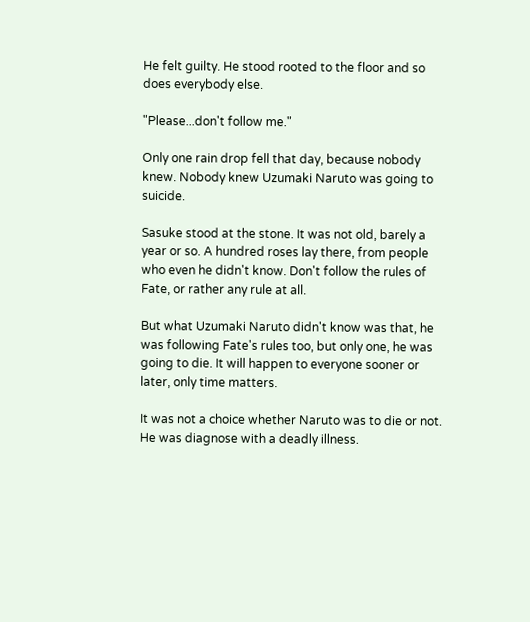He felt guilty. He stood rooted to the floor and so does everybody else.

"Please...don't follow me."

Only one rain drop fell that day, because nobody knew. Nobody knew Uzumaki Naruto was going to suicide.

Sasuke stood at the stone. It was not old, barely a year or so. A hundred roses lay there, from people who even he didn't know. Don't follow the rules of Fate, or rather any rule at all.

But what Uzumaki Naruto didn't know was that, he was following Fate's rules too, but only one, he was going to die. It will happen to everyone sooner or later, only time matters.

It was not a choice whether Naruto was to die or not. He was diagnose with a deadly illness.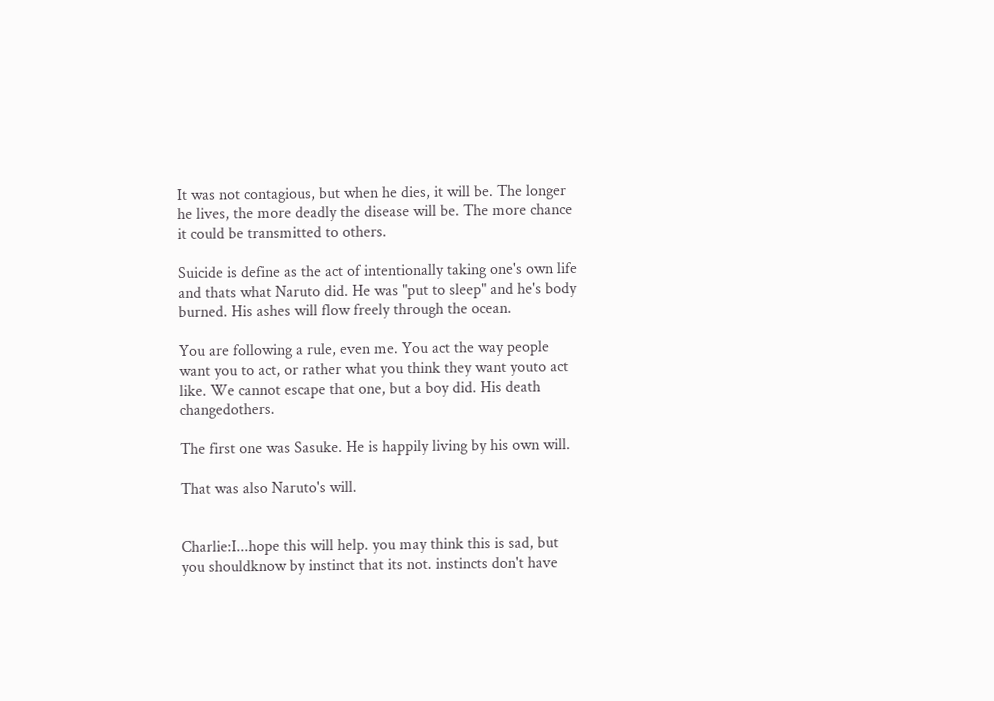It was not contagious, but when he dies, it will be. The longer he lives, the more deadly the disease will be. The more chance it could be transmitted to others.

Suicide is define as the act of intentionally taking one's own life and thats what Naruto did. He was "put to sleep" and he's body burned. His ashes will flow freely through the ocean.

You are following a rule, even me. You act the way people want you to act, or rather what you think they want youto act like. We cannot escape that one, but a boy did. His death changedothers.

The first one was Sasuke. He is happily living by his own will.

That was also Naruto's will.


Charlie:I...hope this will help. you may think this is sad, but you shouldknow by instinct that its not. instincts don't have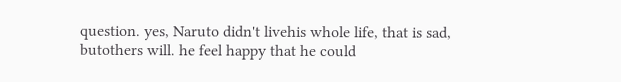question. yes, Naruto didn't livehis whole life, that is sad, butothers will. he feel happy that he could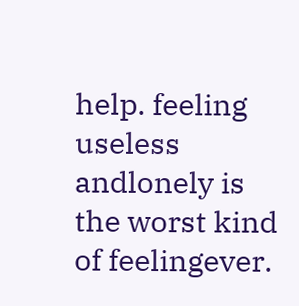help. feeling useless andlonely is the worst kind of feelingever.